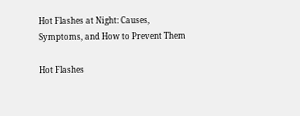Hot Flashes at Night: Causes, Symptoms, and How to Prevent Them

Hot Flashes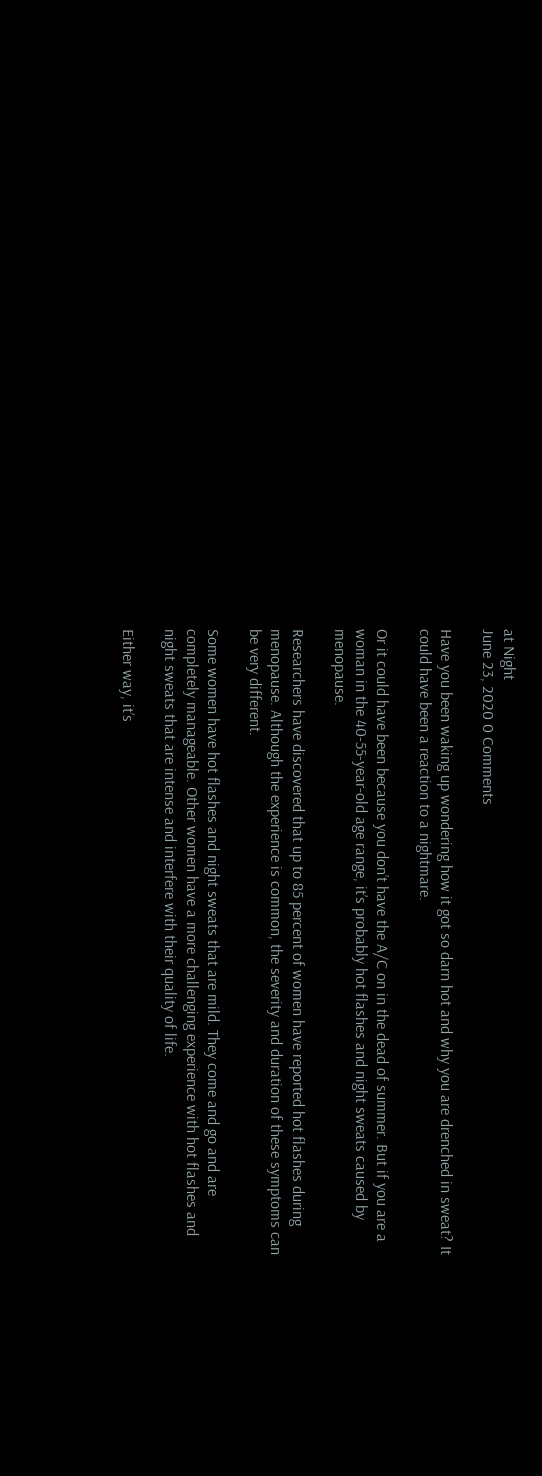at Night
June 23, 2020 0 Comments

Have you been waking up wondering how it got so darn hot and why you are drenched in sweat? It could have been a reaction to a nightmare.

Or it could have been because you don’t have the A/C on in the dead of summer. But if you are a woman in the 40-55-year-old age range, it’s probably hot flashes and night sweats caused by menopause.

Researchers have discovered that up to 85 percent of women have reported hot flashes during menopause. Although the experience is common, the severity and duration of these symptoms can be very different.

Some women have hot flashes and night sweats that are mild. They come and go and are completely manageable. Other women have a more challenging experience with hot flashes and night sweats that are intense and interfere with their quality of life.

Either way, it’s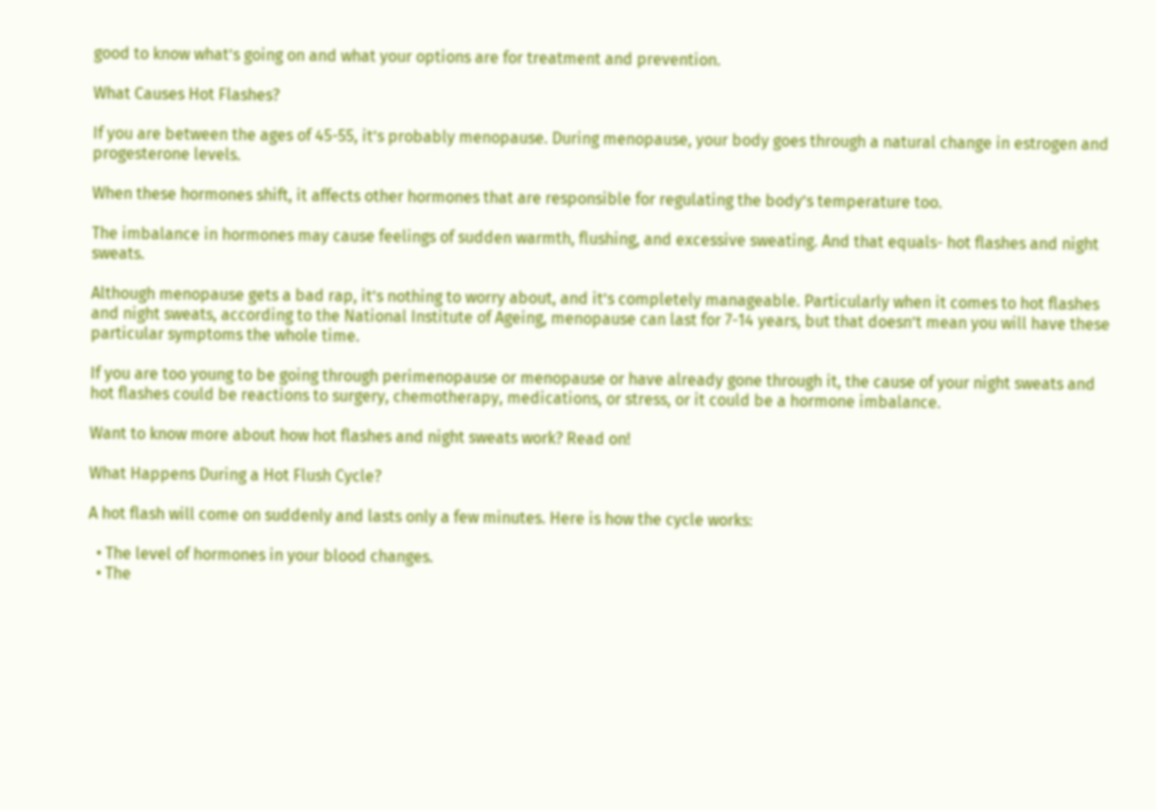good to know what’s going on and what your options are for treatment and prevention.

What Causes Hot Flashes?

If you are between the ages of 45-55, it’s probably menopause. During menopause, your body goes through a natural change in estrogen and progesterone levels.

When these hormones shift, it affects other hormones that are responsible for regulating the body’s temperature too.

The imbalance in hormones may cause feelings of sudden warmth, flushing, and excessive sweating. And that equals- hot flashes and night sweats.

Although menopause gets a bad rap, it’s nothing to worry about, and it’s completely manageable. Particularly when it comes to hot flashes and night sweats, according to the National Institute of Ageing, menopause can last for 7-14 years, but that doesn’t mean you will have these particular symptoms the whole time.

If you are too young to be going through perimenopause or menopause or have already gone through it, the cause of your night sweats and hot flashes could be reactions to surgery, chemotherapy, medications, or stress, or it could be a hormone imbalance.

Want to know more about how hot flashes and night sweats work? Read on!

What Happens During a Hot Flush Cycle?

A hot flash will come on suddenly and lasts only a few minutes. Here is how the cycle works:

  • The level of hormones in your blood changes.
  • The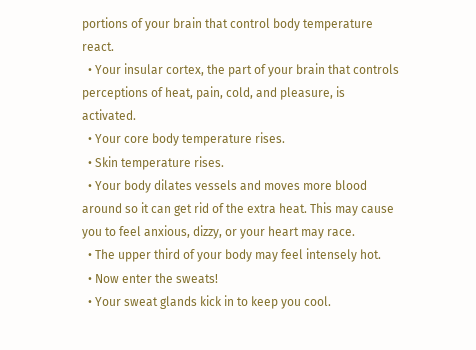portions of your brain that control body temperature react.
  • Your insular cortex, the part of your brain that controls perceptions of heat, pain, cold, and pleasure, is activated.
  • Your core body temperature rises.
  • Skin temperature rises.
  • Your body dilates vessels and moves more blood around so it can get rid of the extra heat. This may cause you to feel anxious, dizzy, or your heart may race.
  • The upper third of your body may feel intensely hot.
  • Now enter the sweats!
  • Your sweat glands kick in to keep you cool.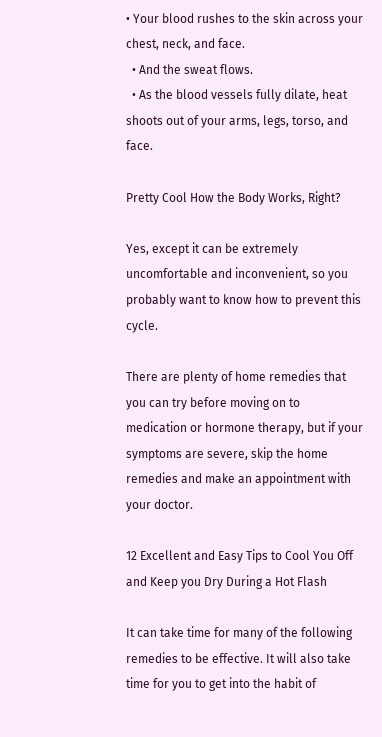• Your blood rushes to the skin across your chest, neck, and face.
  • And the sweat flows.
  • As the blood vessels fully dilate, heat shoots out of your arms, legs, torso, and face.

Pretty Cool How the Body Works, Right?

Yes, except it can be extremely uncomfortable and inconvenient, so you probably want to know how to prevent this cycle.

There are plenty of home remedies that you can try before moving on to medication or hormone therapy, but if your symptoms are severe, skip the home remedies and make an appointment with your doctor.

12 Excellent and Easy Tips to Cool You Off and Keep you Dry During a Hot Flash

It can take time for many of the following remedies to be effective. It will also take time for you to get into the habit of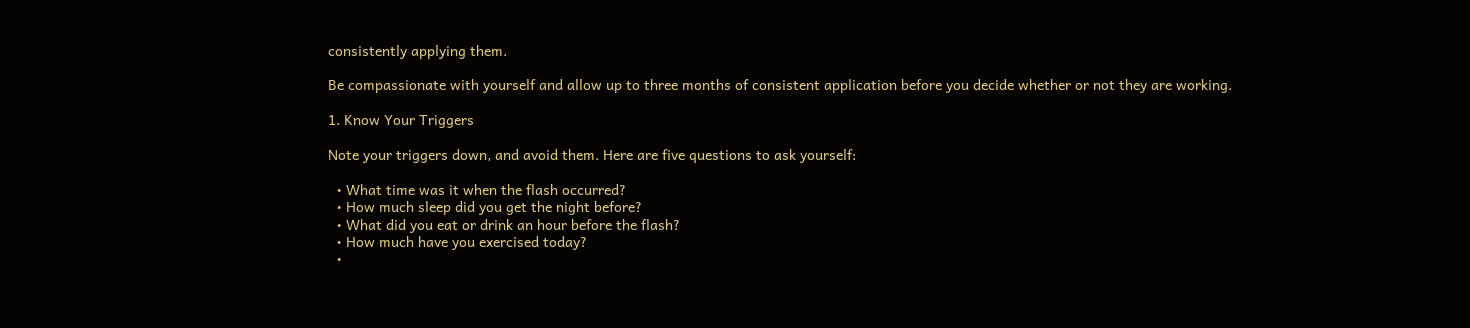consistently applying them.

Be compassionate with yourself and allow up to three months of consistent application before you decide whether or not they are working.

1. Know Your Triggers

Note your triggers down, and avoid them. Here are five questions to ask yourself:

  • What time was it when the flash occurred?
  • How much sleep did you get the night before?
  • What did you eat or drink an hour before the flash?
  • How much have you exercised today?
  •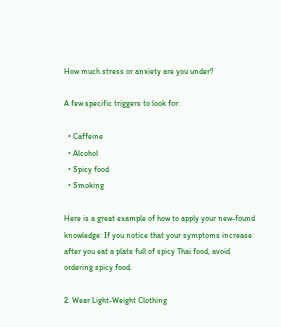How much stress or anxiety are you under?

A few specific triggers to look for:

  • Caffeine
  • Alcohol
  • Spicy food
  • Smoking

Here is a great example of how to apply your new-found knowledge: If you notice that your symptoms increase after you eat a plate full of spicy Thai food, avoid ordering spicy food.

2. Wear Light-Weight Clothing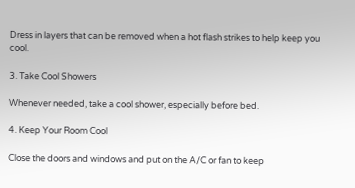Dress in layers that can be removed when a hot flash strikes to help keep you cool.

3. Take Cool Showers

Whenever needed, take a cool shower, especially before bed.

4. Keep Your Room Cool

Close the doors and windows and put on the A/C or fan to keep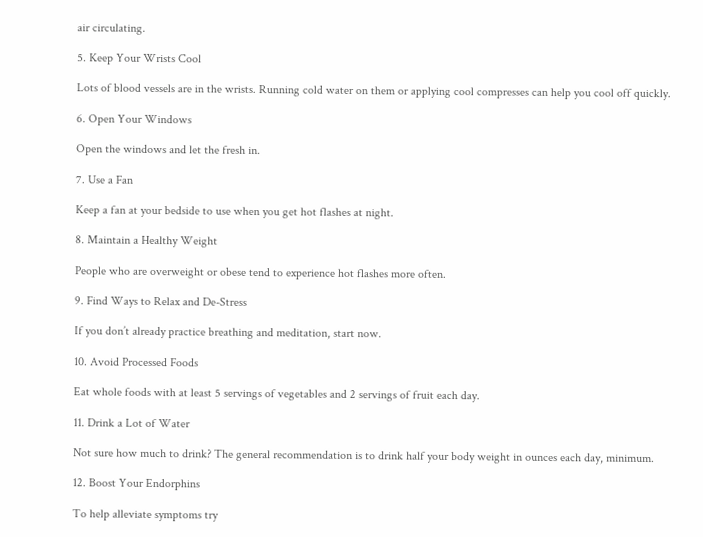air circulating.

5. Keep Your Wrists Cool

Lots of blood vessels are in the wrists. Running cold water on them or applying cool compresses can help you cool off quickly.

6. Open Your Windows

Open the windows and let the fresh in.

7. Use a Fan

Keep a fan at your bedside to use when you get hot flashes at night.

8. Maintain a Healthy Weight

People who are overweight or obese tend to experience hot flashes more often.

9. Find Ways to Relax and De-Stress

If you don’t already practice breathing and meditation, start now.

10. Avoid Processed Foods

Eat whole foods with at least 5 servings of vegetables and 2 servings of fruit each day.

11. Drink a Lot of Water

Not sure how much to drink? The general recommendation is to drink half your body weight in ounces each day, minimum.

12. Boost Your Endorphins

To help alleviate symptoms try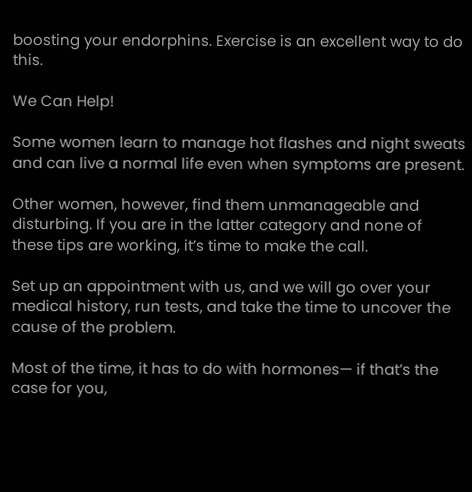boosting your endorphins. Exercise is an excellent way to do this.

We Can Help!

Some women learn to manage hot flashes and night sweats and can live a normal life even when symptoms are present.

Other women, however, find them unmanageable and disturbing. If you are in the latter category and none of these tips are working, it’s time to make the call.

Set up an appointment with us, and we will go over your medical history, run tests, and take the time to uncover the cause of the problem.

Most of the time, it has to do with hormones— if that’s the case for you,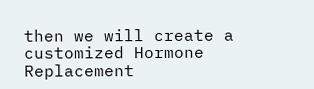then we will create a customized Hormone Replacement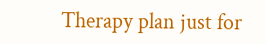Therapy plan just for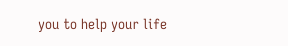you to help your life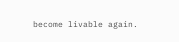become livable again.